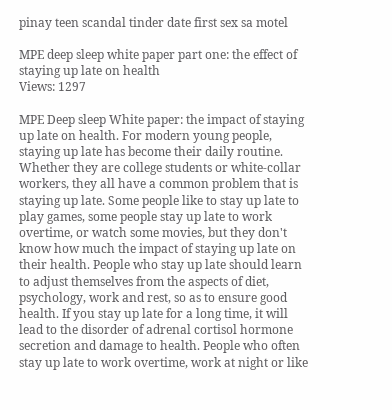pinay teen scandal tinder date first sex sa motel

MPE deep sleep white paper part one: the effect of staying up late on health
Views: 1297

MPE Deep sleep White paper: the impact of staying up late on health. For modern young people, staying up late has become their daily routine. Whether they are college students or white-collar workers, they all have a common problem that is staying up late. Some people like to stay up late to play games, some people stay up late to work overtime, or watch some movies, but they don't know how much the impact of staying up late on their health. People who stay up late should learn to adjust themselves from the aspects of diet, psychology, work and rest, so as to ensure good health. If you stay up late for a long time, it will lead to the disorder of adrenal cortisol hormone secretion and damage to health. People who often stay up late to work overtime, work at night or like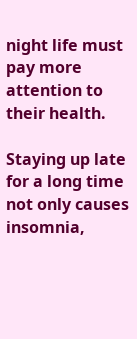night life must pay more attention to their health.

Staying up late for a long time not only causes insomnia,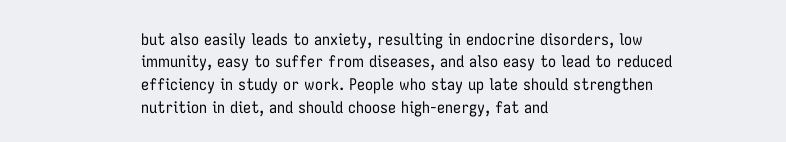but also easily leads to anxiety, resulting in endocrine disorders, low immunity, easy to suffer from diseases, and also easy to lead to reduced efficiency in study or work. People who stay up late should strengthen nutrition in diet, and should choose high-energy, fat and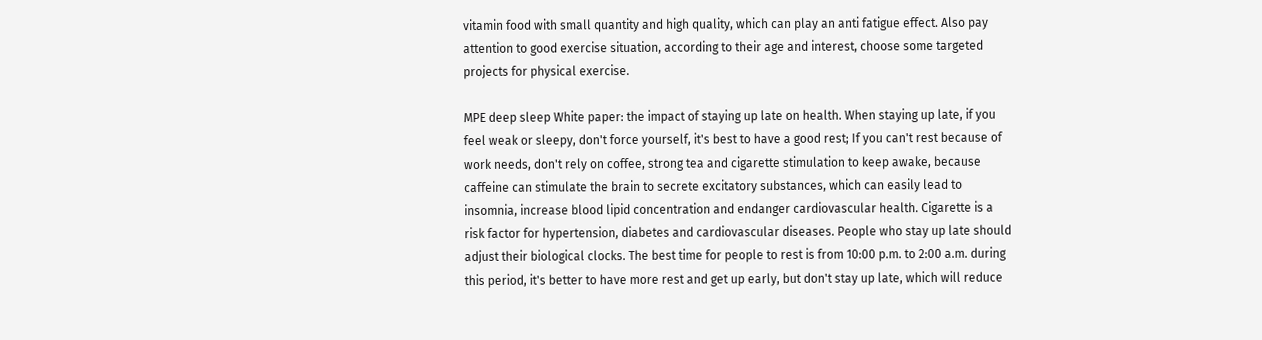vitamin food with small quantity and high quality, which can play an anti fatigue effect. Also pay attention to good exercise situation, according to their age and interest, choose some targeted projects for physical exercise.

MPE deep sleep White paper: the impact of staying up late on health. When staying up late, if you feel weak or sleepy, don't force yourself, it's best to have a good rest; If you can't rest because of work needs, don't rely on coffee, strong tea and cigarette stimulation to keep awake, because caffeine can stimulate the brain to secrete excitatory substances, which can easily lead to insomnia, increase blood lipid concentration and endanger cardiovascular health. Cigarette is a risk factor for hypertension, diabetes and cardiovascular diseases. People who stay up late should adjust their biological clocks. The best time for people to rest is from 10:00 p.m. to 2:00 a.m. during this period, it's better to have more rest and get up early, but don't stay up late, which will reduce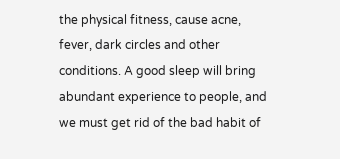the physical fitness, cause acne, fever, dark circles and other conditions. A good sleep will bring abundant experience to people, and we must get rid of the bad habit of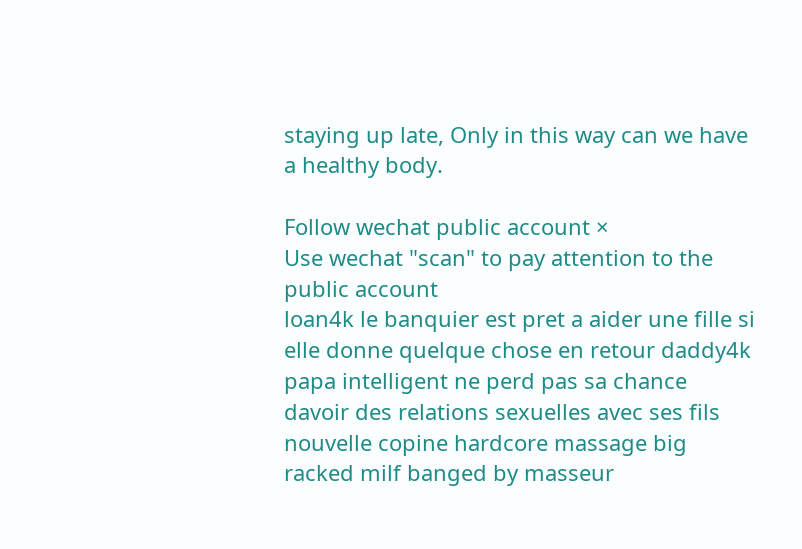staying up late, Only in this way can we have a healthy body.

Follow wechat public account ×
Use wechat "scan" to pay attention to the public account
loan4k le banquier est pret a aider une fille si elle donne quelque chose en retour daddy4k papa intelligent ne perd pas sa chance davoir des relations sexuelles avec ses fils nouvelle copine hardcore massage big racked milf banged by masseur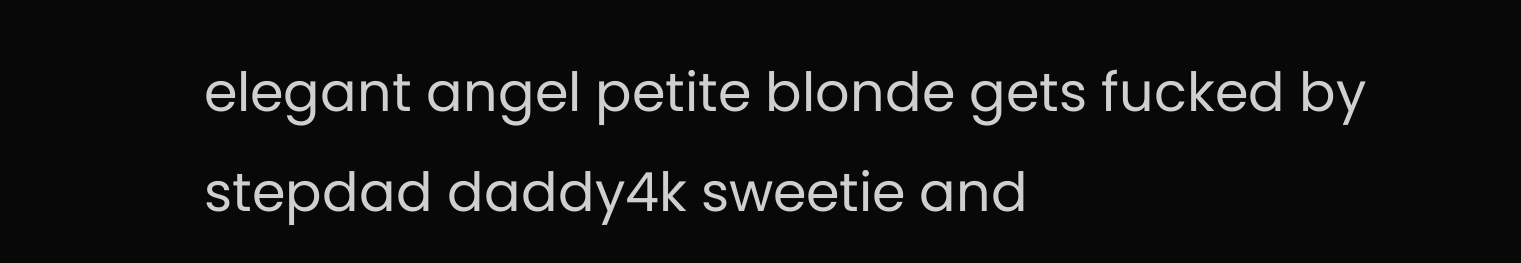elegant angel petite blonde gets fucked by stepdad daddy4k sweetie and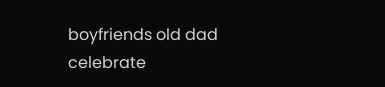boyfriends old dad celebrate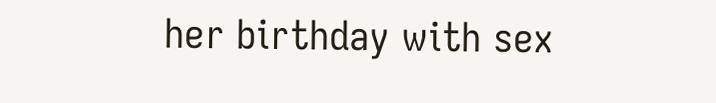her birthday with sex